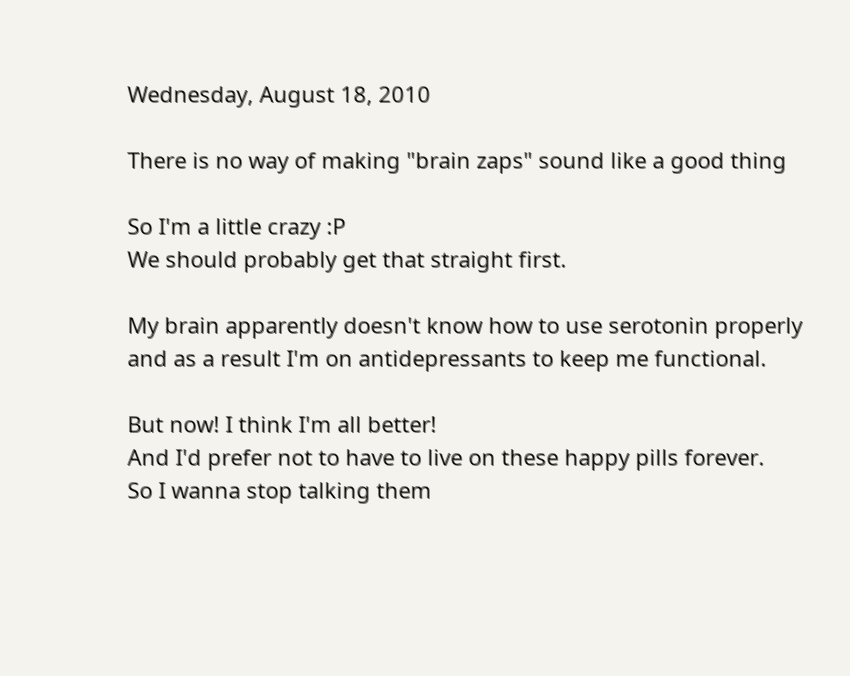Wednesday, August 18, 2010

There is no way of making "brain zaps" sound like a good thing

So I'm a little crazy :P
We should probably get that straight first.

My brain apparently doesn't know how to use serotonin properly and as a result I'm on antidepressants to keep me functional.

But now! I think I'm all better!
And I'd prefer not to have to live on these happy pills forever.
So I wanna stop talking them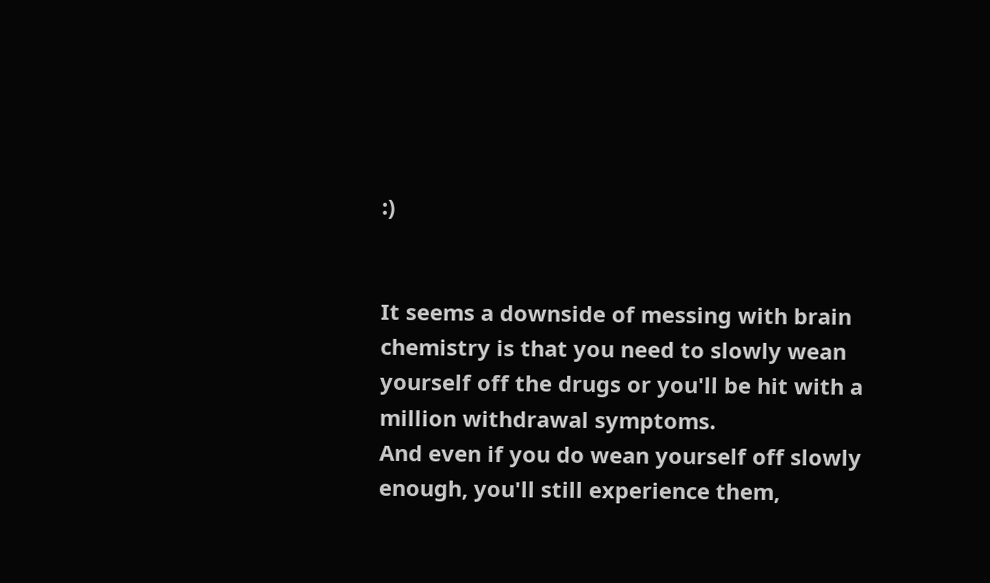:)


It seems a downside of messing with brain chemistry is that you need to slowly wean yourself off the drugs or you'll be hit with a million withdrawal symptoms.
And even if you do wean yourself off slowly enough, you'll still experience them,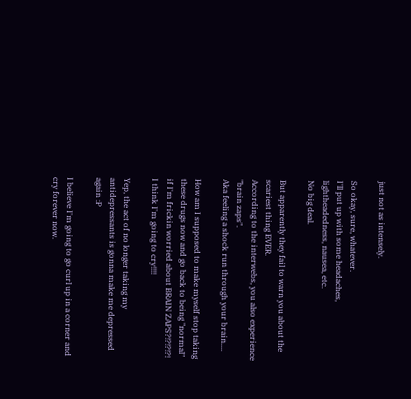just not as intensely.

So okay, sure, whatever.
I'll put up with some headaches, lightheadedness, nausea, etc.
No big deal.

But apparently they fail to warn you about the scariest thing EVER.
According to the interwebs, you also experience "brain zaps".
Aka feeling a shock run through your brain....

How am I supposed to make myself stop taking these drugs now and go back to being "normal" if I'm frickin worried about BRAIN ZAPS?!?!?!?!
I think I'm going to cry!!!!

Yep, the act of no longer taking my antidepressants is gonna make me depressed again :P

I believe I'm going to go curl up in a corner and cry forever now.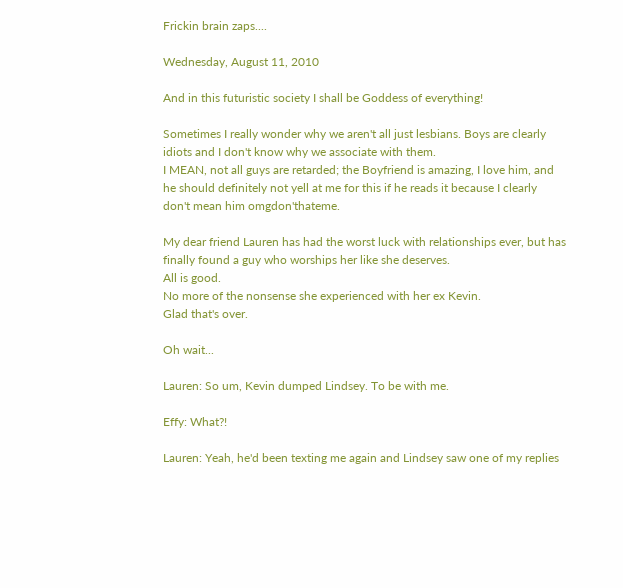Frickin brain zaps....

Wednesday, August 11, 2010

And in this futuristic society I shall be Goddess of everything!

Sometimes I really wonder why we aren't all just lesbians. Boys are clearly idiots and I don't know why we associate with them.
I MEAN, not all guys are retarded; the Boyfriend is amazing, I love him, and he should definitely not yell at me for this if he reads it because I clearly don't mean him omgdon'thateme.

My dear friend Lauren has had the worst luck with relationships ever, but has finally found a guy who worships her like she deserves.
All is good.
No more of the nonsense she experienced with her ex Kevin.
Glad that's over.

Oh wait...

Lauren: So um, Kevin dumped Lindsey. To be with me.

Effy: What?!

Lauren: Yeah, he'd been texting me again and Lindsey saw one of my replies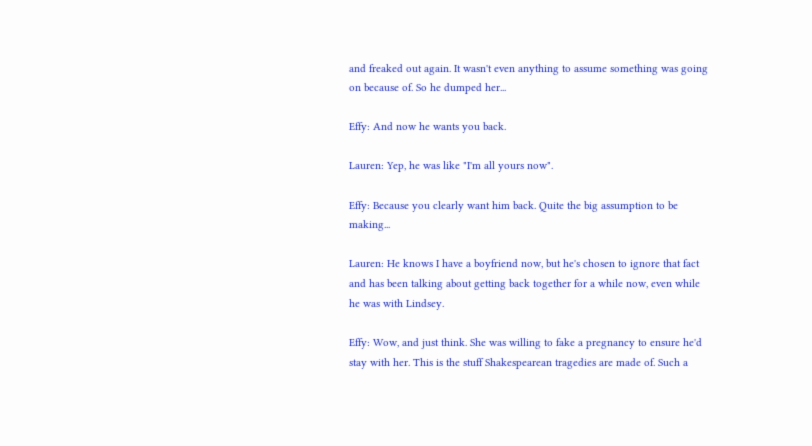and freaked out again. It wasn't even anything to assume something was going on because of. So he dumped her...

Effy: And now he wants you back.

Lauren: Yep, he was like "I'm all yours now".

Effy: Because you clearly want him back. Quite the big assumption to be making...

Lauren: He knows I have a boyfriend now, but he's chosen to ignore that fact and has been talking about getting back together for a while now, even while he was with Lindsey.

Effy: Wow, and just think. She was willing to fake a pregnancy to ensure he'd stay with her. This is the stuff Shakespearean tragedies are made of. Such a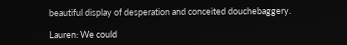beautiful display of desperation and conceited douchebaggery.

Lauren: We could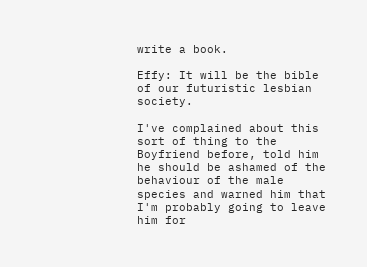write a book.

Effy: It will be the bible of our futuristic lesbian society.

I've complained about this sort of thing to the Boyfriend before, told him he should be ashamed of the behaviour of the male species and warned him that I'm probably going to leave him for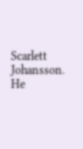Scarlett Johansson.
He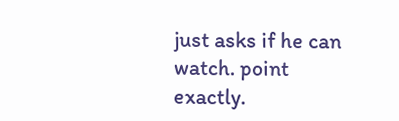just asks if he can watch. point exactly.